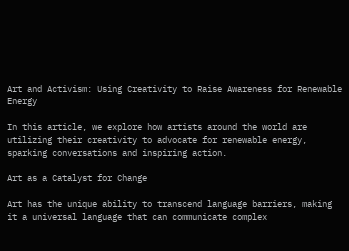Art and Activism: Using Creativity to Raise Awareness for Renewable Energy

In this article, we explore how artists around the world are utilizing their creativity to advocate for renewable energy, sparking conversations and inspiring action.

Art as a Catalyst for Change

Art has the unique ability to transcend language barriers, making it a universal language that can communicate complex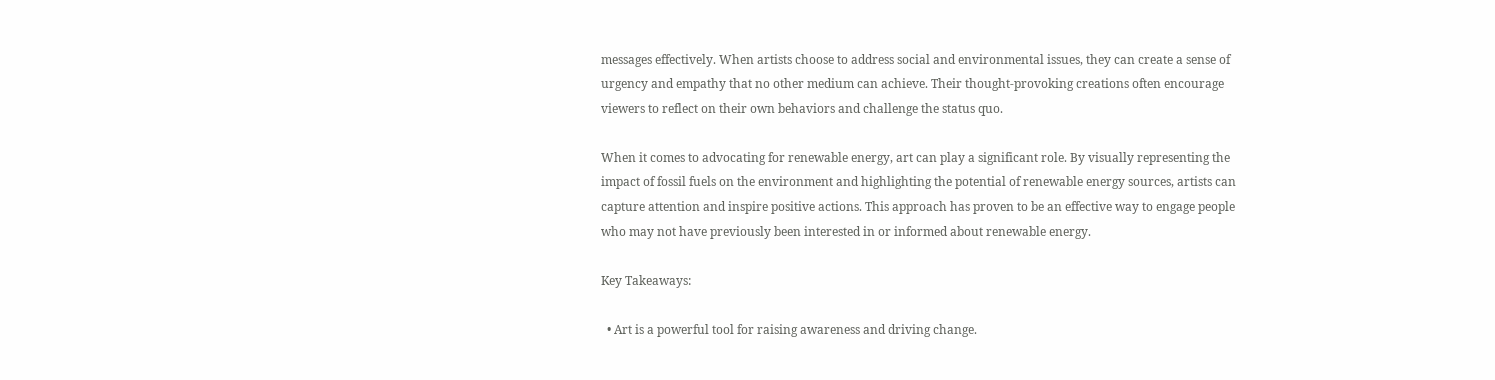messages effectively. When artists choose to address social and environmental issues, they can create a sense of urgency and empathy that no other medium can achieve. Their thought-provoking creations often encourage viewers to reflect on their own behaviors and challenge the status quo.

When it comes to advocating for renewable energy, art can play a significant role. By visually representing the impact of fossil fuels on the environment and highlighting the potential of renewable energy sources, artists can capture attention and inspire positive actions. This approach has proven to be an effective way to engage people who may not have previously been interested in or informed about renewable energy.

Key Takeaways:

  • Art is a powerful tool for raising awareness and driving change.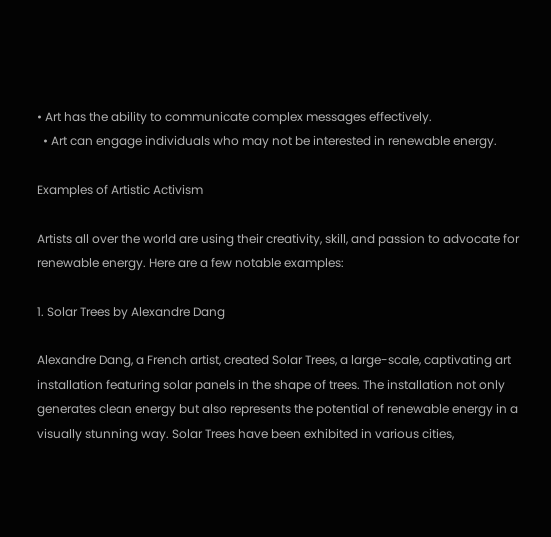• Art has the ability to communicate complex messages effectively.
  • Art can engage individuals who may not be interested in renewable energy.

Examples of Artistic Activism

Artists all over the world are using their creativity, skill, and passion to advocate for renewable energy. Here are a few notable examples:

1. Solar Trees by Alexandre Dang

Alexandre Dang, a French artist, created Solar Trees, a large-scale, captivating art installation featuring solar panels in the shape of trees. The installation not only generates clean energy but also represents the potential of renewable energy in a visually stunning way. Solar Trees have been exhibited in various cities,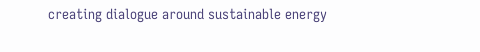creating dialogue around sustainable energy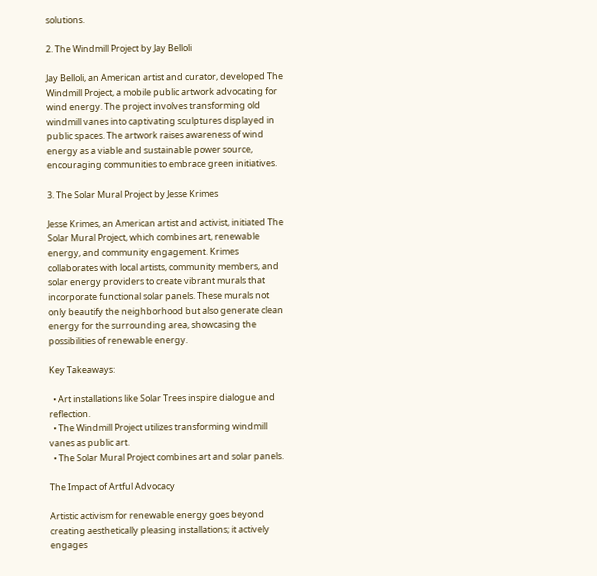solutions.

2. The Windmill Project by Jay Belloli

Jay Belloli, an American artist and curator, developed The Windmill Project, a mobile public artwork advocating for wind energy. The project involves transforming old windmill vanes into captivating sculptures displayed in public spaces. The artwork raises awareness of wind energy as a viable and sustainable power source, encouraging communities to embrace green initiatives.

3. The Solar Mural Project by Jesse Krimes

Jesse Krimes, an American artist and activist, initiated The Solar Mural Project, which combines art, renewable energy, and community engagement. Krimes collaborates with local artists, community members, and solar energy providers to create vibrant murals that incorporate functional solar panels. These murals not only beautify the neighborhood but also generate clean energy for the surrounding area, showcasing the possibilities of renewable energy.

Key Takeaways:

  • Art installations like Solar Trees inspire dialogue and reflection.
  • The Windmill Project utilizes transforming windmill vanes as public art.
  • The Solar Mural Project combines art and solar panels.

The Impact of Artful Advocacy

Artistic activism for renewable energy goes beyond creating aesthetically pleasing installations; it actively engages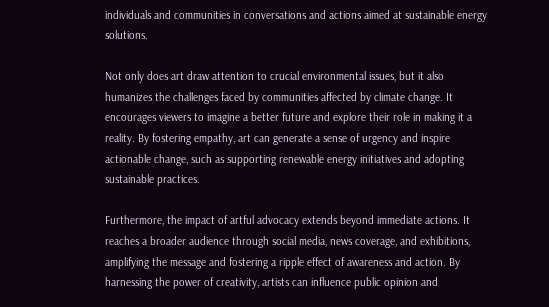individuals and communities in conversations and actions aimed at sustainable energy solutions.

Not only does art draw attention to crucial environmental issues, but it also humanizes the challenges faced by communities affected by climate change. It encourages viewers to imagine a better future and explore their role in making it a reality. By fostering empathy, art can generate a sense of urgency and inspire actionable change, such as supporting renewable energy initiatives and adopting sustainable practices.

Furthermore, the impact of artful advocacy extends beyond immediate actions. It reaches a broader audience through social media, news coverage, and exhibitions, amplifying the message and fostering a ripple effect of awareness and action. By harnessing the power of creativity, artists can influence public opinion and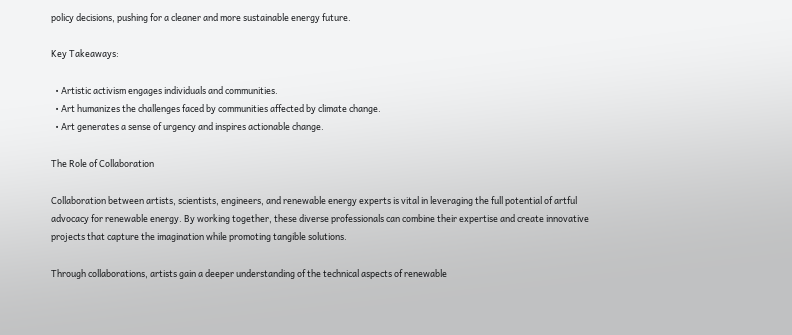policy decisions, pushing for a cleaner and more sustainable energy future.

Key Takeaways:

  • Artistic activism engages individuals and communities.
  • Art humanizes the challenges faced by communities affected by climate change.
  • Art generates a sense of urgency and inspires actionable change.

The Role of Collaboration

Collaboration between artists, scientists, engineers, and renewable energy experts is vital in leveraging the full potential of artful advocacy for renewable energy. By working together, these diverse professionals can combine their expertise and create innovative projects that capture the imagination while promoting tangible solutions.

Through collaborations, artists gain a deeper understanding of the technical aspects of renewable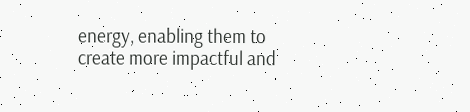energy, enabling them to create more impactful and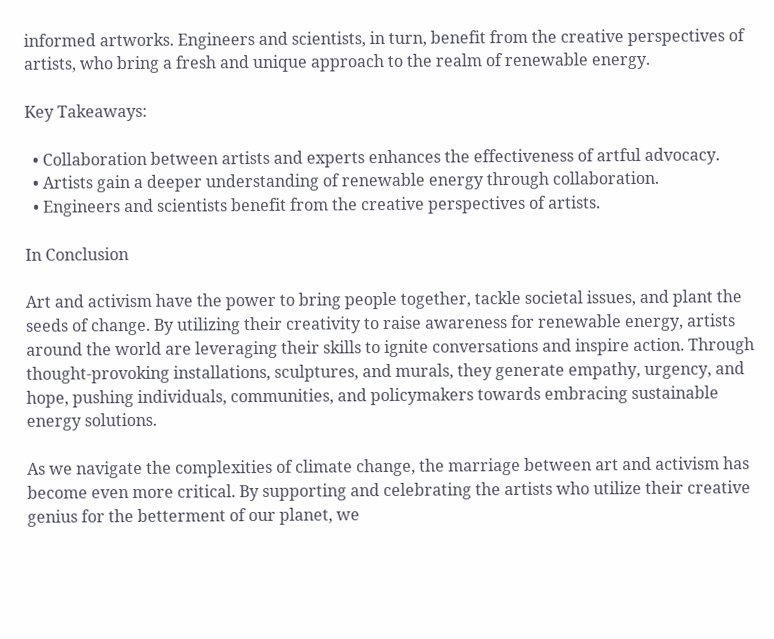informed artworks. Engineers and scientists, in turn, benefit from the creative perspectives of artists, who bring a fresh and unique approach to the realm of renewable energy.

Key Takeaways:

  • Collaboration between artists and experts enhances the effectiveness of artful advocacy.
  • Artists gain a deeper understanding of renewable energy through collaboration.
  • Engineers and scientists benefit from the creative perspectives of artists.

In Conclusion

Art and activism have the power to bring people together, tackle societal issues, and plant the seeds of change. By utilizing their creativity to raise awareness for renewable energy, artists around the world are leveraging their skills to ignite conversations and inspire action. Through thought-provoking installations, sculptures, and murals, they generate empathy, urgency, and hope, pushing individuals, communities, and policymakers towards embracing sustainable energy solutions.

As we navigate the complexities of climate change, the marriage between art and activism has become even more critical. By supporting and celebrating the artists who utilize their creative genius for the betterment of our planet, we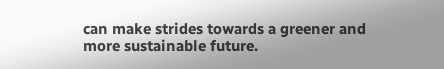can make strides towards a greener and more sustainable future.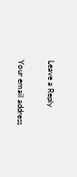Leave a Reply

Your email address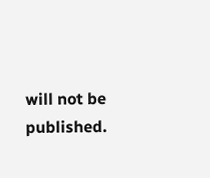will not be published.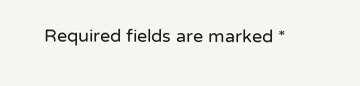Required fields are marked *